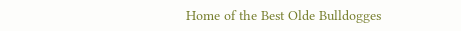Home of the Best Olde Bulldogges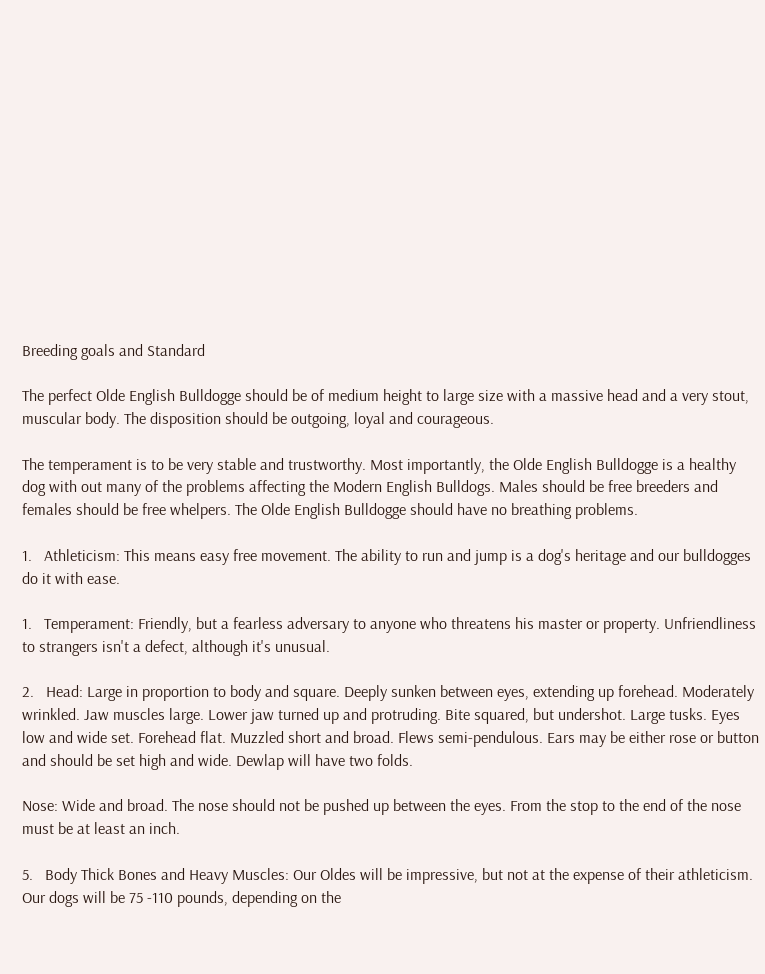Breeding goals and Standard

The perfect Olde English Bulldogge should be of medium height to large size with a massive head and a very stout, muscular body. The disposition should be outgoing, loyal and courageous.

The temperament is to be very stable and trustworthy. Most importantly, the Olde English Bulldogge is a healthy dog with out many of the problems affecting the Modern English Bulldogs. Males should be free breeders and females should be free whelpers. The Olde English Bulldogge should have no breathing problems.

1.   Athleticism: This means easy free movement. The ability to run and jump is a dog's heritage and our bulldogges do it with ease.

1.   Temperament: Friendly, but a fearless adversary to anyone who threatens his master or property. Unfriendliness to strangers isn't a defect, although it's unusual.

2.   Head: Large in proportion to body and square. Deeply sunken between eyes, extending up forehead. Moderately wrinkled. Jaw muscles large. Lower jaw turned up and protruding. Bite squared, but undershot. Large tusks. Eyes low and wide set. Forehead flat. Muzzled short and broad. Flews semi-pendulous. Ears may be either rose or button and should be set high and wide. Dewlap will have two folds.

Nose: Wide and broad. The nose should not be pushed up between the eyes. From the stop to the end of the nose must be at least an inch.

5.   Body Thick Bones and Heavy Muscles: Our Oldes will be impressive, but not at the expense of their athleticism. Our dogs will be 75 -110 pounds, depending on the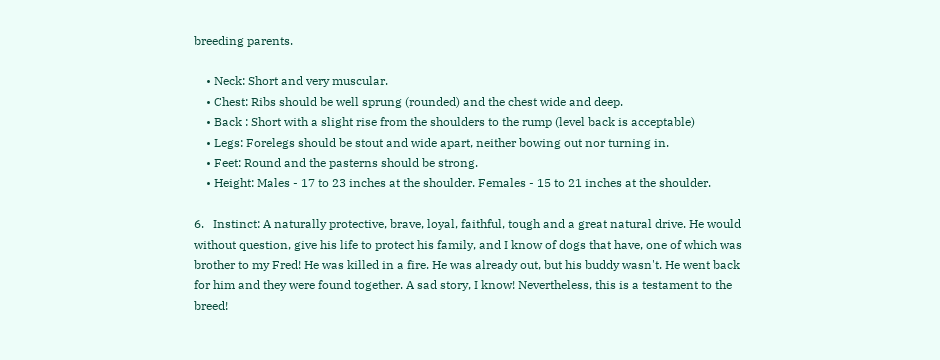breeding parents.

    • Neck: Short and very muscular.
    • Chest: Ribs should be well sprung (rounded) and the chest wide and deep.
    • Back : Short with a slight rise from the shoulders to the rump (level back is acceptable)
    • Legs: Forelegs should be stout and wide apart, neither bowing out nor turning in.
    • Feet: Round and the pasterns should be strong.
    • Height: Males - 17 to 23 inches at the shoulder. Females - 15 to 21 inches at the shoulder.

6.   Instinct: A naturally protective, brave, loyal, faithful, tough and a great natural drive. He would without question, give his life to protect his family, and I know of dogs that have, one of which was brother to my Fred! He was killed in a fire. He was already out, but his buddy wasn't. He went back for him and they were found together. A sad story, I know! Nevertheless, this is a testament to the breed!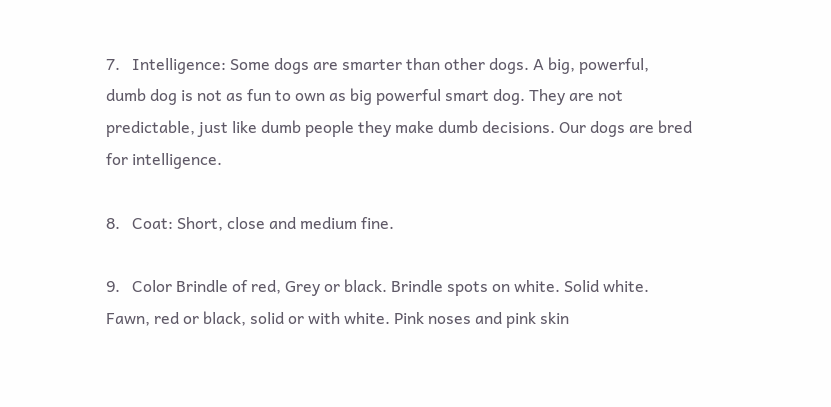7.   Intelligence: Some dogs are smarter than other dogs. A big, powerful, dumb dog is not as fun to own as big powerful smart dog. They are not predictable, just like dumb people they make dumb decisions. Our dogs are bred for intelligence.

8.   Coat: Short, close and medium fine.

9.   Color Brindle of red, Grey or black. Brindle spots on white. Solid white. Fawn, red or black, solid or with white. Pink noses and pink skin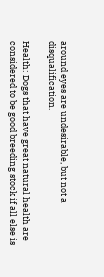around eyes are undesirable, but not a disqualification.

Health: Dogs that have great natural health are considered to be good breeding stock if all else is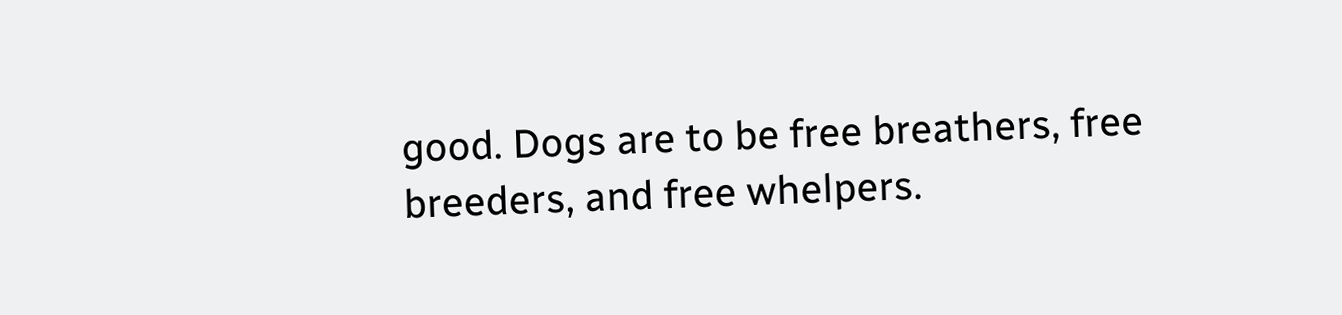good. Dogs are to be free breathers, free breeders, and free whelpers.